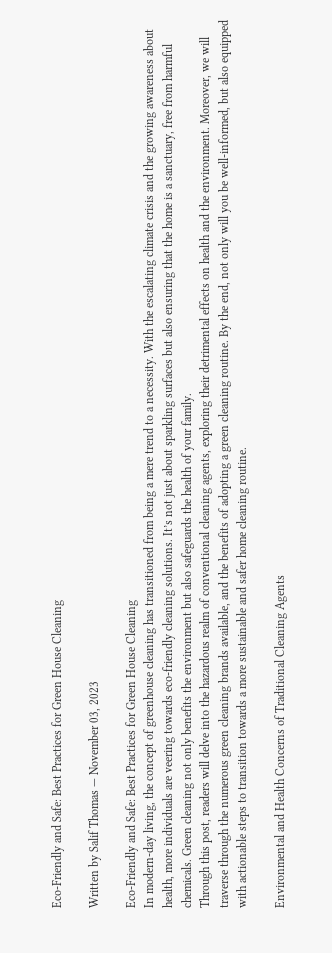Eco-Friendly and Safe: Best Practices for Green House Cleaning

Written by Salif Thomas — November 03, 2023

Eco-Friendly and Safe: Best Practices for Green House Cleaning
In modern-day living, the concept of greenhouse cleaning has transitioned from being a mere trend to a necessity. With the escalating climate crisis and the growing awareness about health, more individuals are veering towards eco-friendly cleaning solutions. It’s not just about sparkling surfaces but also ensuring that the home is a sanctuary, free from harmful chemicals. Green cleaning not only benefits the environment but also safeguards the health of your family.
Through this post, readers will delve into the hazardous realm of conventional cleaning agents, exploring their detrimental effects on health and the environment. Moreover, we will traverse through the numerous green cleaning brands available, and the benefits of adopting a green cleaning routine. By the end, not only will you be well-informed, but also equipped with actionable steps to transition towards a more sustainable and safer home cleaning routine.

Environmental and Health Concerns of Traditional Cleaning Agents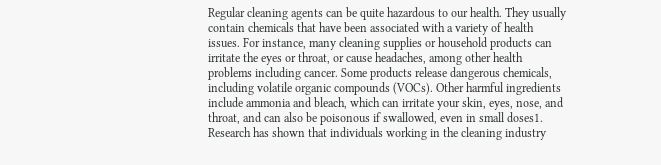Regular cleaning agents can be quite hazardous to our health. They usually contain chemicals that have been associated with a variety of health issues. For instance, many cleaning supplies or household products can irritate the eyes or throat, or cause headaches, among other health problems including cancer. Some products release dangerous chemicals, including volatile organic compounds (VOCs). Other harmful ingredients include ammonia and bleach, which can irritate your skin, eyes, nose, and throat, and can also be poisonous if swallowed, even in small doses1. Research has shown that individuals working in the cleaning industry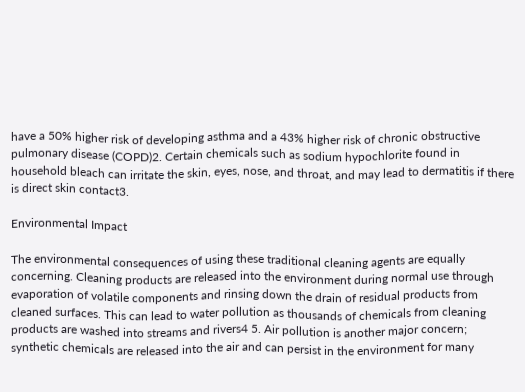have a 50% higher risk of developing asthma and a 43% higher risk of chronic obstructive pulmonary disease (COPD)2. Certain chemicals such as sodium hypochlorite found in household bleach can irritate the skin, eyes, nose, and throat, and may lead to dermatitis if there is direct skin contact3.

Environmental Impact

The environmental consequences of using these traditional cleaning agents are equally concerning. Cleaning products are released into the environment during normal use through evaporation of volatile components and rinsing down the drain of residual products from cleaned surfaces. This can lead to water pollution as thousands of chemicals from cleaning products are washed into streams and rivers4 5. Air pollution is another major concern; synthetic chemicals are released into the air and can persist in the environment for many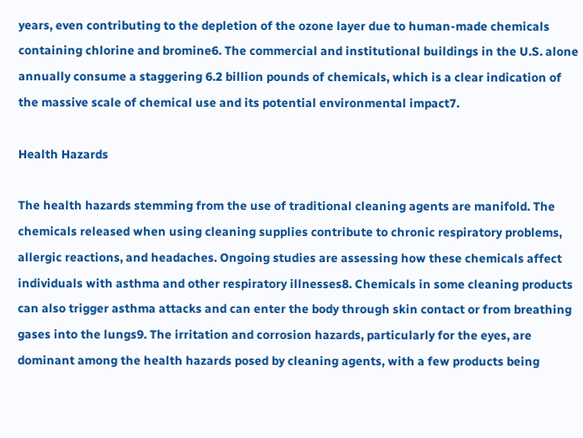years, even contributing to the depletion of the ozone layer due to human-made chemicals containing chlorine and bromine6. The commercial and institutional buildings in the U.S. alone annually consume a staggering 6.2 billion pounds of chemicals, which is a clear indication of the massive scale of chemical use and its potential environmental impact7.

Health Hazards

The health hazards stemming from the use of traditional cleaning agents are manifold. The chemicals released when using cleaning supplies contribute to chronic respiratory problems, allergic reactions, and headaches. Ongoing studies are assessing how these chemicals affect individuals with asthma and other respiratory illnesses8. Chemicals in some cleaning products can also trigger asthma attacks and can enter the body through skin contact or from breathing gases into the lungs9. The irritation and corrosion hazards, particularly for the eyes, are dominant among the health hazards posed by cleaning agents, with a few products being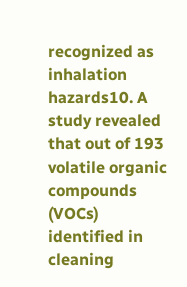recognized as inhalation hazards10. A study revealed that out of 193 volatile organic compounds (VOCs) identified in cleaning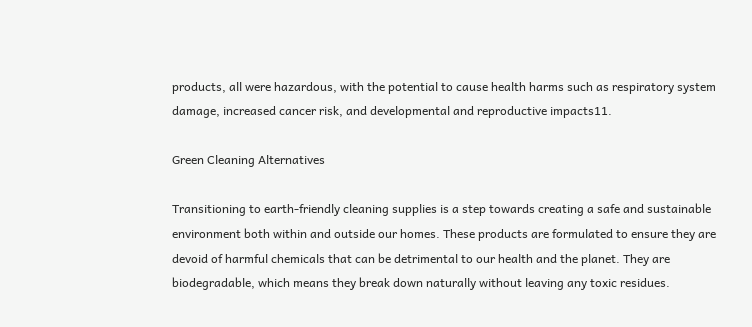products, all were hazardous, with the potential to cause health harms such as respiratory system damage, increased cancer risk, and developmental and reproductive impacts11.

Green Cleaning Alternatives

Transitioning to earth-friendly cleaning supplies is a step towards creating a safe and sustainable environment both within and outside our homes. These products are formulated to ensure they are devoid of harmful chemicals that can be detrimental to our health and the planet. They are biodegradable, which means they break down naturally without leaving any toxic residues.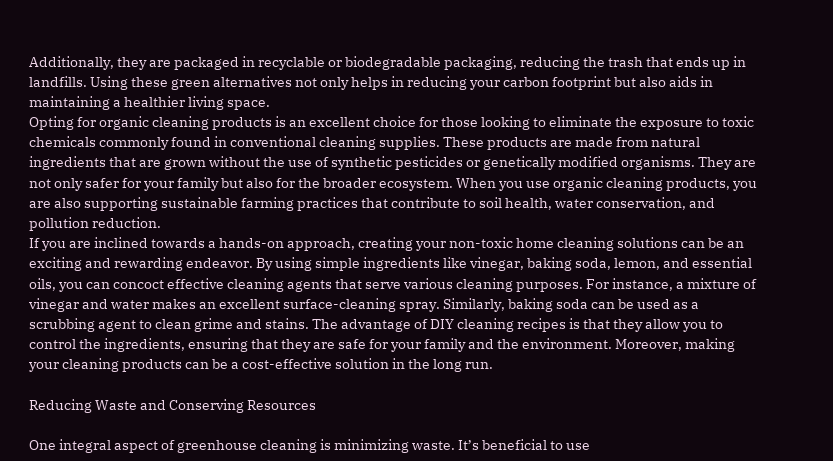Additionally, they are packaged in recyclable or biodegradable packaging, reducing the trash that ends up in landfills. Using these green alternatives not only helps in reducing your carbon footprint but also aids in maintaining a healthier living space.
Opting for organic cleaning products is an excellent choice for those looking to eliminate the exposure to toxic chemicals commonly found in conventional cleaning supplies. These products are made from natural ingredients that are grown without the use of synthetic pesticides or genetically modified organisms. They are not only safer for your family but also for the broader ecosystem. When you use organic cleaning products, you are also supporting sustainable farming practices that contribute to soil health, water conservation, and pollution reduction.
If you are inclined towards a hands-on approach, creating your non-toxic home cleaning solutions can be an exciting and rewarding endeavor. By using simple ingredients like vinegar, baking soda, lemon, and essential oils, you can concoct effective cleaning agents that serve various cleaning purposes. For instance, a mixture of vinegar and water makes an excellent surface-cleaning spray. Similarly, baking soda can be used as a scrubbing agent to clean grime and stains. The advantage of DIY cleaning recipes is that they allow you to control the ingredients, ensuring that they are safe for your family and the environment. Moreover, making your cleaning products can be a cost-effective solution in the long run.

Reducing Waste and Conserving Resources

One integral aspect of greenhouse cleaning is minimizing waste. It’s beneficial to use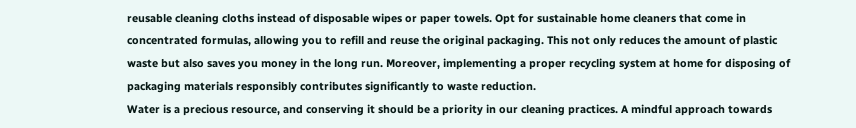reusable cleaning cloths instead of disposable wipes or paper towels. Opt for sustainable home cleaners that come in concentrated formulas, allowing you to refill and reuse the original packaging. This not only reduces the amount of plastic waste but also saves you money in the long run. Moreover, implementing a proper recycling system at home for disposing of packaging materials responsibly contributes significantly to waste reduction.
Water is a precious resource, and conserving it should be a priority in our cleaning practices. A mindful approach towards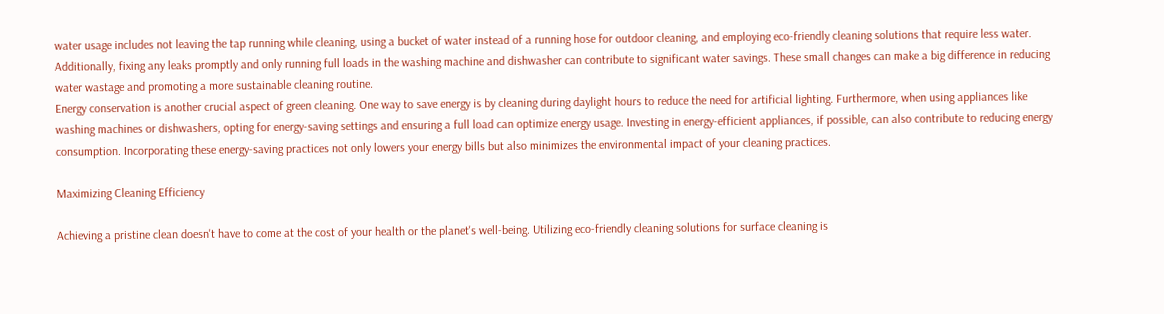water usage includes not leaving the tap running while cleaning, using a bucket of water instead of a running hose for outdoor cleaning, and employing eco-friendly cleaning solutions that require less water. Additionally, fixing any leaks promptly and only running full loads in the washing machine and dishwasher can contribute to significant water savings. These small changes can make a big difference in reducing water wastage and promoting a more sustainable cleaning routine.
Energy conservation is another crucial aspect of green cleaning. One way to save energy is by cleaning during daylight hours to reduce the need for artificial lighting. Furthermore, when using appliances like washing machines or dishwashers, opting for energy-saving settings and ensuring a full load can optimize energy usage. Investing in energy-efficient appliances, if possible, can also contribute to reducing energy consumption. Incorporating these energy-saving practices not only lowers your energy bills but also minimizes the environmental impact of your cleaning practices.

Maximizing Cleaning Efficiency

Achieving a pristine clean doesn't have to come at the cost of your health or the planet's well-being. Utilizing eco-friendly cleaning solutions for surface cleaning is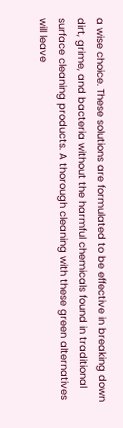a wise choice. These solutions are formulated to be effective in breaking down dirt, grime, and bacteria without the harmful chemicals found in traditional surface cleaning products. A thorough cleaning with these green alternatives will leave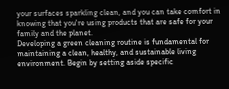your surfaces sparkling clean, and you can take comfort in knowing that you're using products that are safe for your family and the planet.
Developing a green cleaning routine is fundamental for maintaining a clean, healthy, and sustainable living environment. Begin by setting aside specific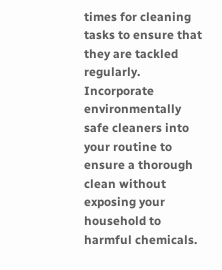times for cleaning tasks to ensure that they are tackled regularly. Incorporate environmentally safe cleaners into your routine to ensure a thorough clean without exposing your household to harmful chemicals.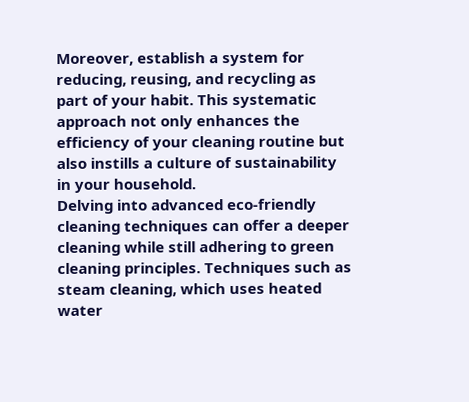Moreover, establish a system for reducing, reusing, and recycling as part of your habit. This systematic approach not only enhances the efficiency of your cleaning routine but also instills a culture of sustainability in your household.
Delving into advanced eco-friendly cleaning techniques can offer a deeper cleaning while still adhering to green cleaning principles. Techniques such as steam cleaning, which uses heated water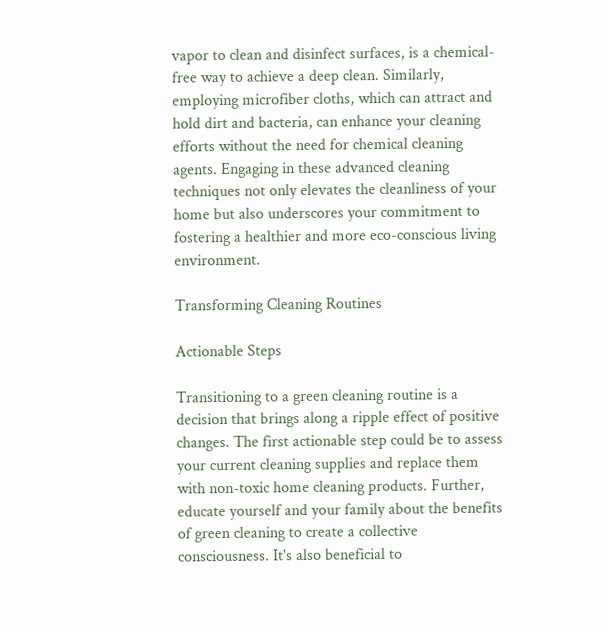vapor to clean and disinfect surfaces, is a chemical-free way to achieve a deep clean. Similarly, employing microfiber cloths, which can attract and hold dirt and bacteria, can enhance your cleaning efforts without the need for chemical cleaning agents. Engaging in these advanced cleaning techniques not only elevates the cleanliness of your home but also underscores your commitment to fostering a healthier and more eco-conscious living environment.

Transforming Cleaning Routines

Actionable Steps

Transitioning to a green cleaning routine is a decision that brings along a ripple effect of positive changes. The first actionable step could be to assess your current cleaning supplies and replace them with non-toxic home cleaning products. Further, educate yourself and your family about the benefits of green cleaning to create a collective consciousness. It's also beneficial to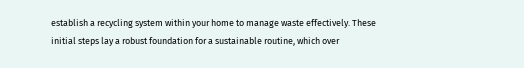establish a recycling system within your home to manage waste effectively. These initial steps lay a robust foundation for a sustainable routine, which over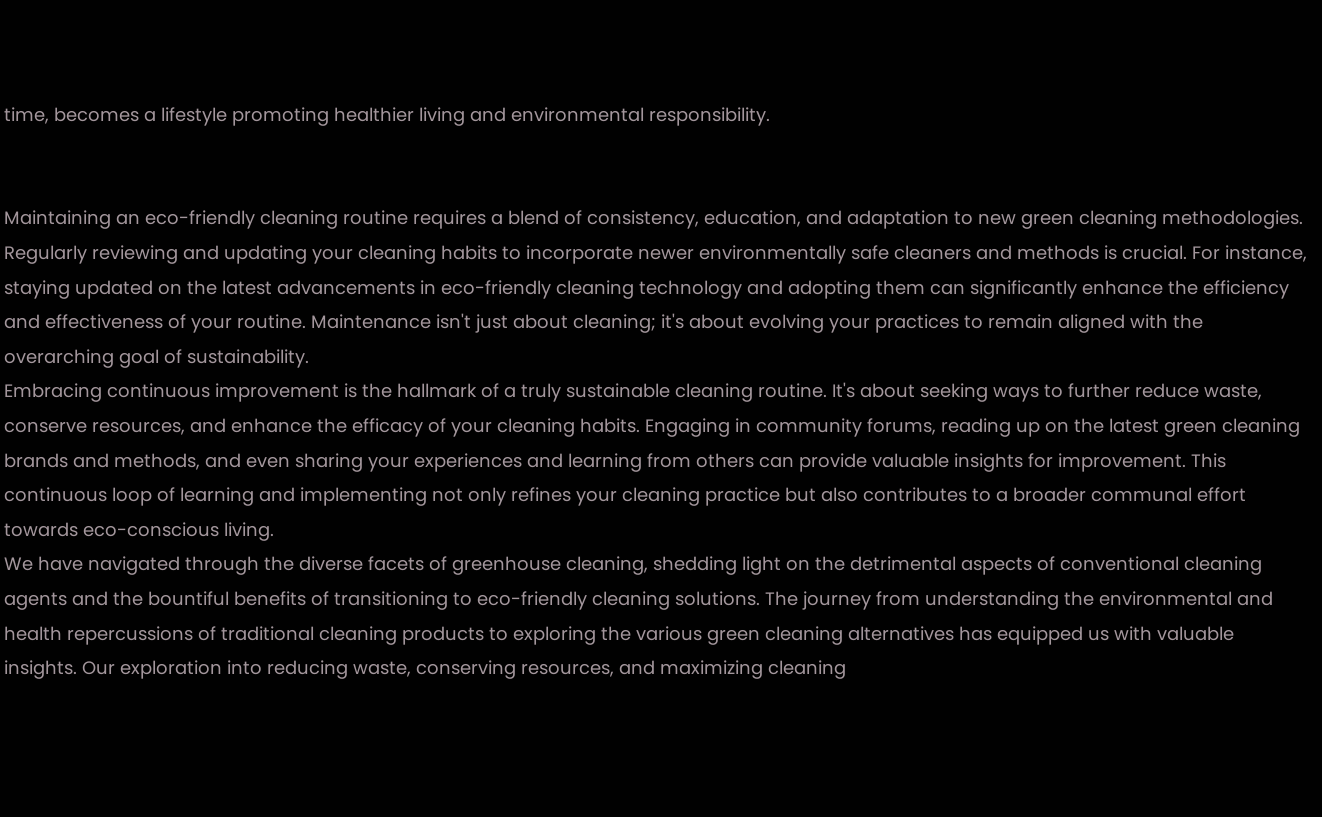time, becomes a lifestyle promoting healthier living and environmental responsibility.


Maintaining an eco-friendly cleaning routine requires a blend of consistency, education, and adaptation to new green cleaning methodologies. Regularly reviewing and updating your cleaning habits to incorporate newer environmentally safe cleaners and methods is crucial. For instance, staying updated on the latest advancements in eco-friendly cleaning technology and adopting them can significantly enhance the efficiency and effectiveness of your routine. Maintenance isn't just about cleaning; it's about evolving your practices to remain aligned with the overarching goal of sustainability.
Embracing continuous improvement is the hallmark of a truly sustainable cleaning routine. It's about seeking ways to further reduce waste, conserve resources, and enhance the efficacy of your cleaning habits. Engaging in community forums, reading up on the latest green cleaning brands and methods, and even sharing your experiences and learning from others can provide valuable insights for improvement. This continuous loop of learning and implementing not only refines your cleaning practice but also contributes to a broader communal effort towards eco-conscious living.
We have navigated through the diverse facets of greenhouse cleaning, shedding light on the detrimental aspects of conventional cleaning agents and the bountiful benefits of transitioning to eco-friendly cleaning solutions. The journey from understanding the environmental and health repercussions of traditional cleaning products to exploring the various green cleaning alternatives has equipped us with valuable insights. Our exploration into reducing waste, conserving resources, and maximizing cleaning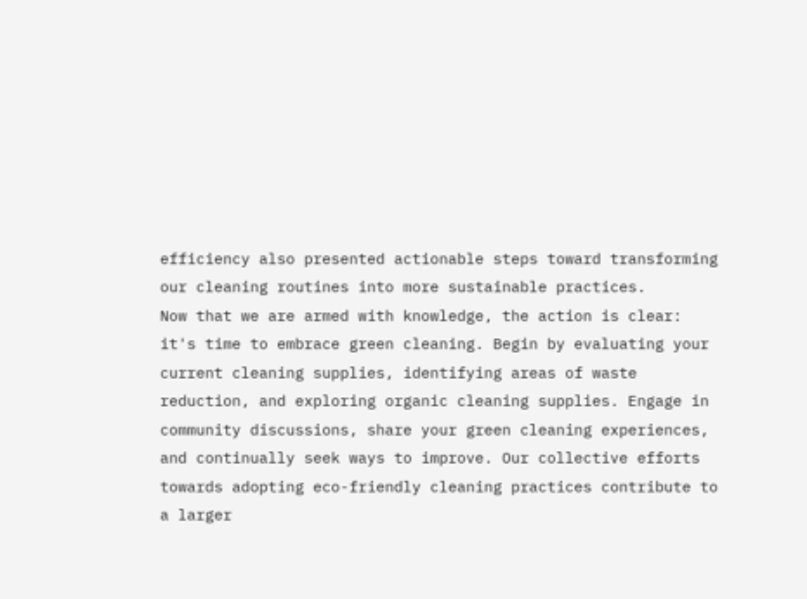efficiency also presented actionable steps toward transforming our cleaning routines into more sustainable practices.
Now that we are armed with knowledge, the action is clear: it's time to embrace green cleaning. Begin by evaluating your current cleaning supplies, identifying areas of waste reduction, and exploring organic cleaning supplies. Engage in community discussions, share your green cleaning experiences, and continually seek ways to improve. Our collective efforts towards adopting eco-friendly cleaning practices contribute to a larger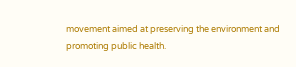movement aimed at preserving the environment and promoting public health.